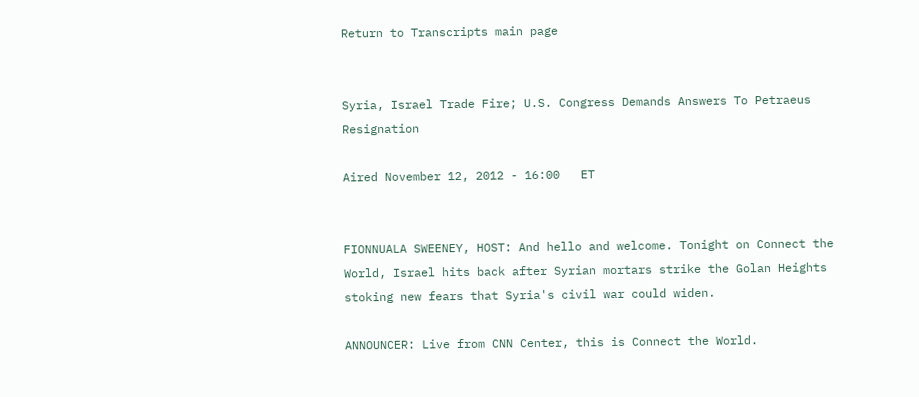Return to Transcripts main page


Syria, Israel Trade Fire; U.S. Congress Demands Answers To Petraeus Resignation

Aired November 12, 2012 - 16:00   ET


FIONNUALA SWEENEY, HOST: And hello and welcome. Tonight on Connect the World, Israel hits back after Syrian mortars strike the Golan Heights stoking new fears that Syria's civil war could widen.

ANNOUNCER: Live from CNN Center, this is Connect the World.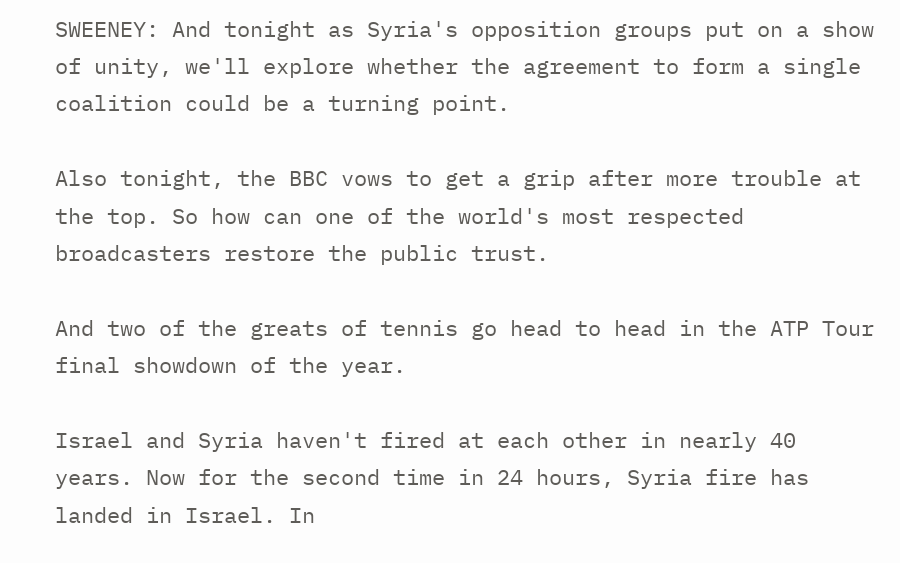SWEENEY: And tonight as Syria's opposition groups put on a show of unity, we'll explore whether the agreement to form a single coalition could be a turning point.

Also tonight, the BBC vows to get a grip after more trouble at the top. So how can one of the world's most respected broadcasters restore the public trust.

And two of the greats of tennis go head to head in the ATP Tour final showdown of the year.

Israel and Syria haven't fired at each other in nearly 40 years. Now for the second time in 24 hours, Syria fire has landed in Israel. In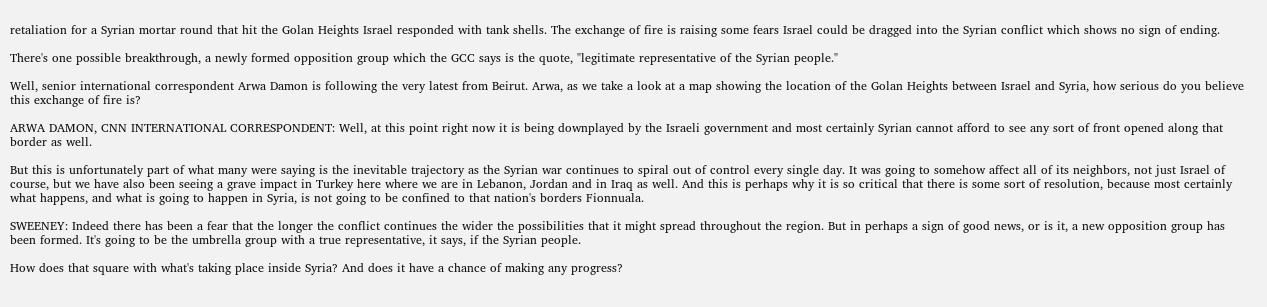retaliation for a Syrian mortar round that hit the Golan Heights Israel responded with tank shells. The exchange of fire is raising some fears Israel could be dragged into the Syrian conflict which shows no sign of ending.

There's one possible breakthrough, a newly formed opposition group which the GCC says is the quote, "legitimate representative of the Syrian people."

Well, senior international correspondent Arwa Damon is following the very latest from Beirut. Arwa, as we take a look at a map showing the location of the Golan Heights between Israel and Syria, how serious do you believe this exchange of fire is?

ARWA DAMON, CNN INTERNATIONAL CORRESPONDENT: Well, at this point right now it is being downplayed by the Israeli government and most certainly Syrian cannot afford to see any sort of front opened along that border as well.

But this is unfortunately part of what many were saying is the inevitable trajectory as the Syrian war continues to spiral out of control every single day. It was going to somehow affect all of its neighbors, not just Israel of course, but we have also been seeing a grave impact in Turkey here where we are in Lebanon, Jordan and in Iraq as well. And this is perhaps why it is so critical that there is some sort of resolution, because most certainly what happens, and what is going to happen in Syria, is not going to be confined to that nation's borders Fionnuala.

SWEENEY: Indeed there has been a fear that the longer the conflict continues the wider the possibilities that it might spread throughout the region. But in perhaps a sign of good news, or is it, a new opposition group has been formed. It's going to be the umbrella group with a true representative, it says, if the Syrian people.

How does that square with what's taking place inside Syria? And does it have a chance of making any progress?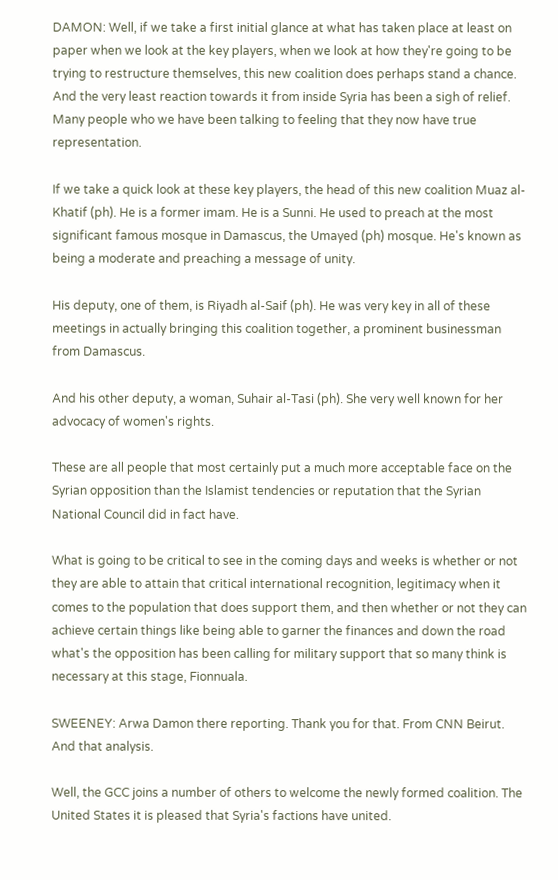DAMON: Well, if we take a first initial glance at what has taken place at least on paper when we look at the key players, when we look at how they're going to be trying to restructure themselves, this new coalition does perhaps stand a chance. And the very least reaction towards it from inside Syria has been a sigh of relief. Many people who we have been talking to feeling that they now have true representation.

If we take a quick look at these key players, the head of this new coalition Muaz al-Khatif (ph). He is a former imam. He is a Sunni. He used to preach at the most significant famous mosque in Damascus, the Umayed (ph) mosque. He's known as being a moderate and preaching a message of unity.

His deputy, one of them, is Riyadh al-Saif (ph). He was very key in all of these meetings in actually bringing this coalition together, a prominent businessman from Damascus.

And his other deputy, a woman, Suhair al-Tasi (ph). She very well known for her advocacy of women's rights.

These are all people that most certainly put a much more acceptable face on the Syrian opposition than the Islamist tendencies or reputation that the Syrian National Council did in fact have.

What is going to be critical to see in the coming days and weeks is whether or not they are able to attain that critical international recognition, legitimacy when it comes to the population that does support them, and then whether or not they can achieve certain things like being able to garner the finances and down the road what's the opposition has been calling for military support that so many think is necessary at this stage, Fionnuala.

SWEENEY: Arwa Damon there reporting. Thank you for that. From CNN Beirut. And that analysis.

Well, the GCC joins a number of others to welcome the newly formed coalition. The United States it is pleased that Syria's factions have united.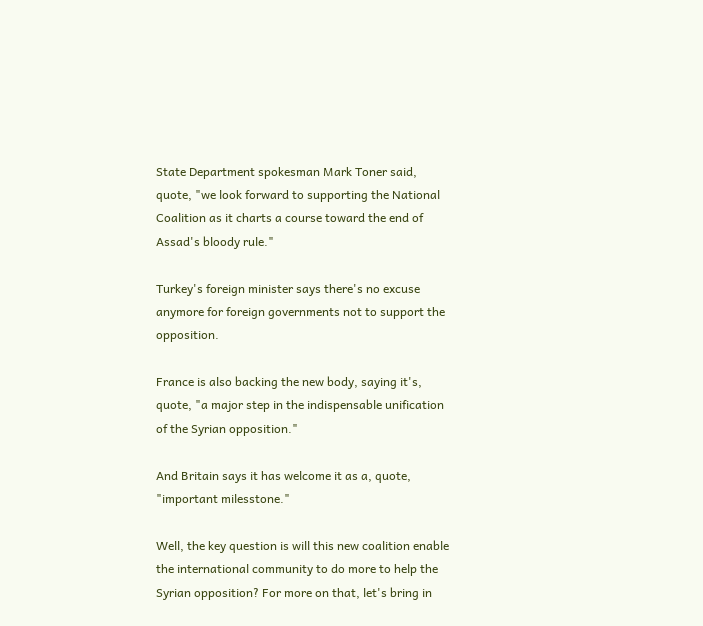State Department spokesman Mark Toner said, quote, "we look forward to supporting the National Coalition as it charts a course toward the end of Assad's bloody rule."

Turkey's foreign minister says there's no excuse anymore for foreign governments not to support the opposition.

France is also backing the new body, saying it's, quote, "a major step in the indispensable unification of the Syrian opposition."

And Britain says it has welcome it as a, quote, "important milesstone."

Well, the key question is will this new coalition enable the international community to do more to help the Syrian opposition? For more on that, let's bring in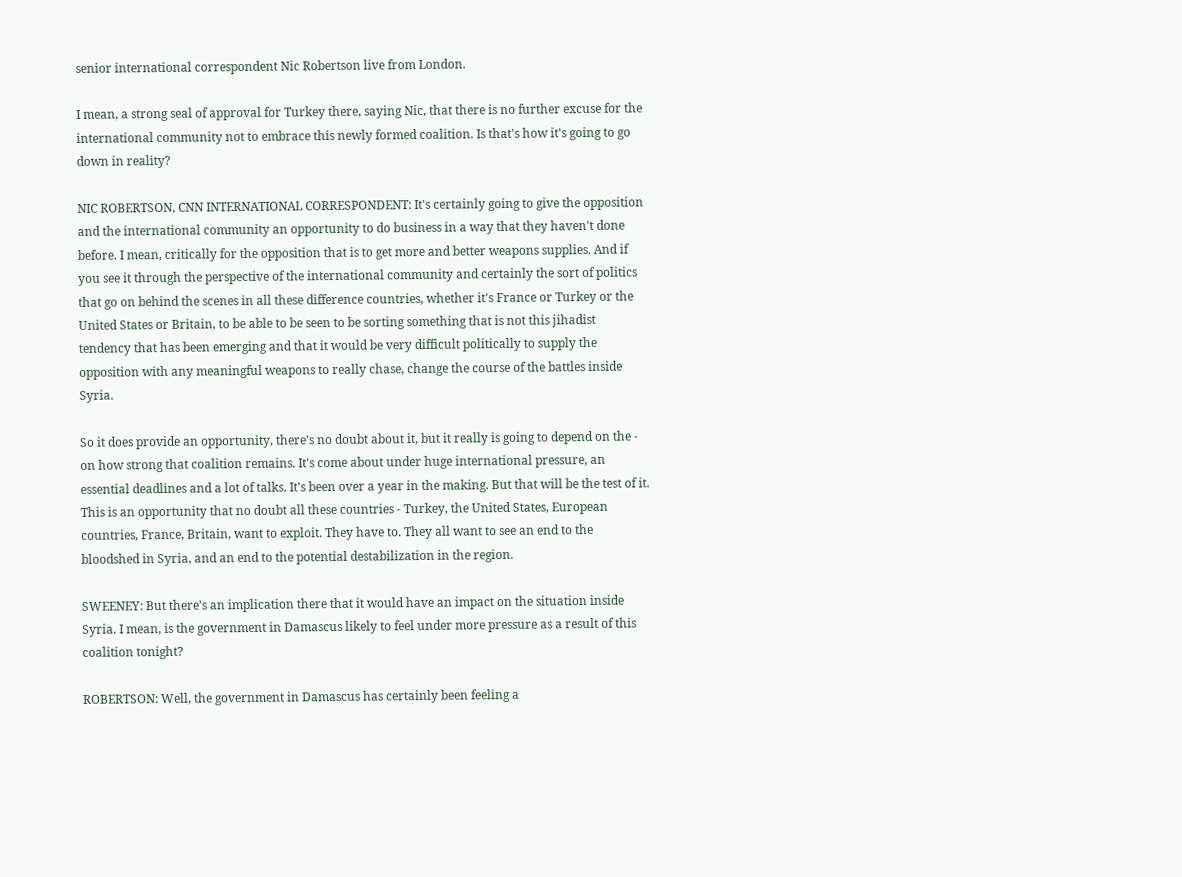senior international correspondent Nic Robertson live from London.

I mean, a strong seal of approval for Turkey there, saying Nic, that there is no further excuse for the international community not to embrace this newly formed coalition. Is that's how it's going to go down in reality?

NIC ROBERTSON, CNN INTERNATIONAL CORRESPONDENT: It's certainly going to give the opposition and the international community an opportunity to do business in a way that they haven't done before. I mean, critically for the opposition that is to get more and better weapons supplies. And if you see it through the perspective of the international community and certainly the sort of politics that go on behind the scenes in all these difference countries, whether it's France or Turkey or the United States or Britain, to be able to be seen to be sorting something that is not this jihadist tendency that has been emerging and that it would be very difficult politically to supply the opposition with any meaningful weapons to really chase, change the course of the battles inside Syria.

So it does provide an opportunity, there's no doubt about it, but it really is going to depend on the - on how strong that coalition remains. It's come about under huge international pressure, an essential deadlines and a lot of talks. It's been over a year in the making. But that will be the test of it. This is an opportunity that no doubt all these countries - Turkey, the United States, European countries, France, Britain, want to exploit. They have to. They all want to see an end to the bloodshed in Syria, and an end to the potential destabilization in the region.

SWEENEY: But there's an implication there that it would have an impact on the situation inside Syria. I mean, is the government in Damascus likely to feel under more pressure as a result of this coalition tonight?

ROBERTSON: Well, the government in Damascus has certainly been feeling a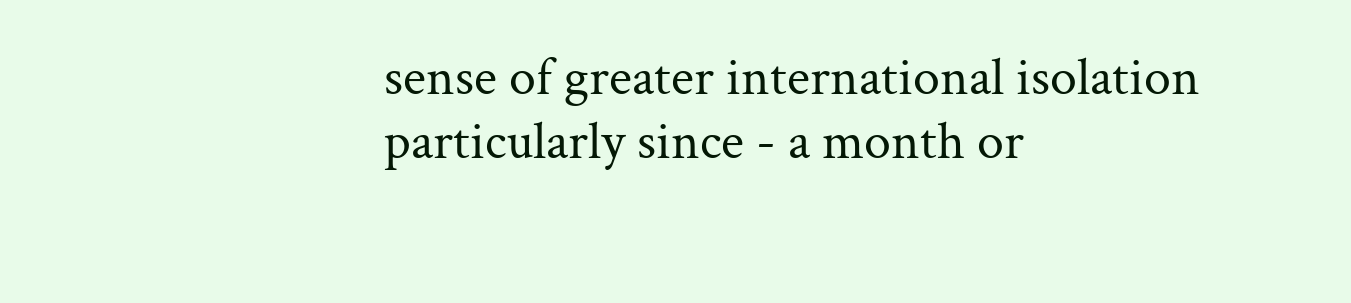sense of greater international isolation particularly since - a month or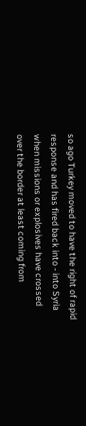so ago Turkey moved to have the right of rapid response and has fired back into - into Syria when missions or explosives have crossed over the border at least coming from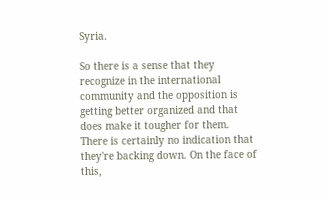Syria.

So there is a sense that they recognize in the international community and the opposition is getting better organized and that does make it tougher for them. There is certainly no indication that they're backing down. On the face of this,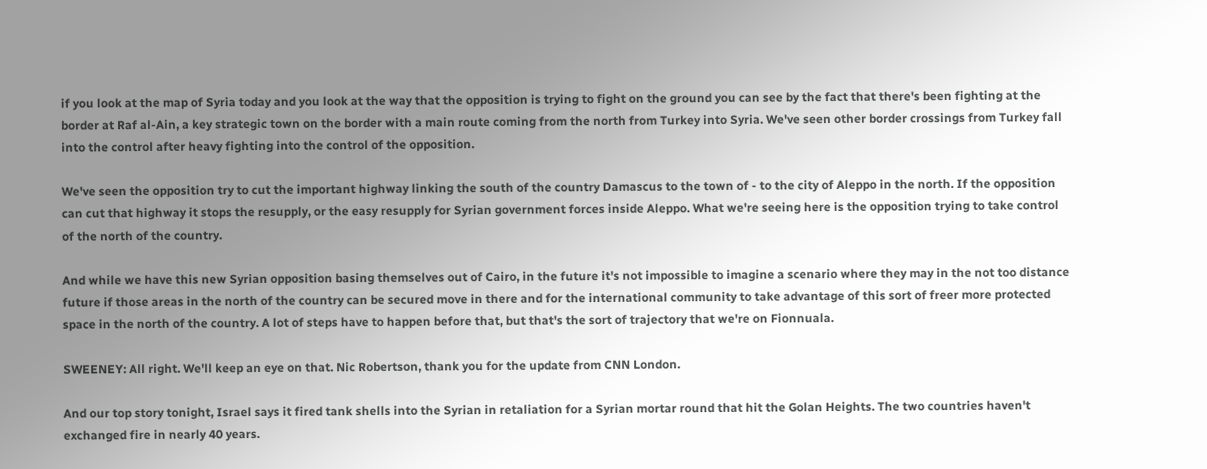if you look at the map of Syria today and you look at the way that the opposition is trying to fight on the ground you can see by the fact that there's been fighting at the border at Raf al-Ain, a key strategic town on the border with a main route coming from the north from Turkey into Syria. We've seen other border crossings from Turkey fall into the control after heavy fighting into the control of the opposition.

We've seen the opposition try to cut the important highway linking the south of the country Damascus to the town of - to the city of Aleppo in the north. If the opposition can cut that highway it stops the resupply, or the easy resupply for Syrian government forces inside Aleppo. What we're seeing here is the opposition trying to take control of the north of the country.

And while we have this new Syrian opposition basing themselves out of Cairo, in the future it's not impossible to imagine a scenario where they may in the not too distance future if those areas in the north of the country can be secured move in there and for the international community to take advantage of this sort of freer more protected space in the north of the country. A lot of steps have to happen before that, but that's the sort of trajectory that we're on Fionnuala.

SWEENEY: All right. We'll keep an eye on that. Nic Robertson, thank you for the update from CNN London.

And our top story tonight, Israel says it fired tank shells into the Syrian in retaliation for a Syrian mortar round that hit the Golan Heights. The two countries haven't exchanged fire in nearly 40 years.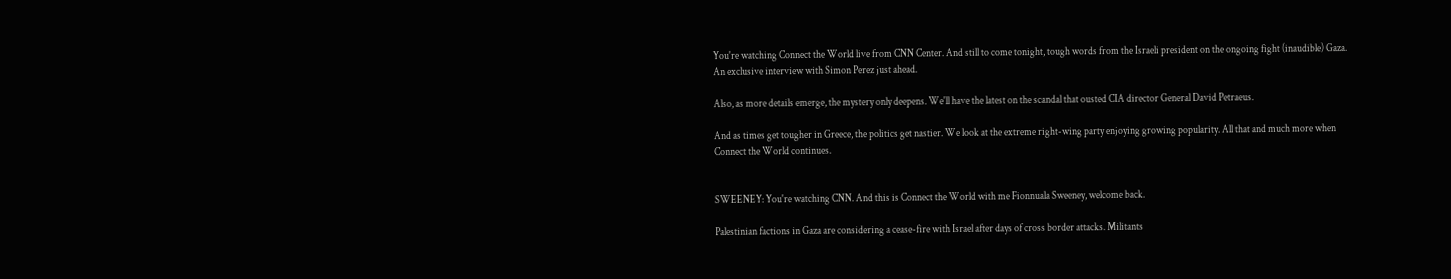You're watching Connect the World live from CNN Center. And still to come tonight, tough words from the Israeli president on the ongoing fight (inaudible) Gaza. An exclusive interview with Simon Perez just ahead.

Also, as more details emerge, the mystery only deepens. We'll have the latest on the scandal that ousted CIA director General David Petraeus.

And as times get tougher in Greece, the politics get nastier. We look at the extreme right-wing party enjoying growing popularity. All that and much more when Connect the World continues.


SWEENEY: You're watching CNN. And this is Connect the World with me Fionnuala Sweeney, welcome back.

Palestinian factions in Gaza are considering a cease-fire with Israel after days of cross border attacks. Militants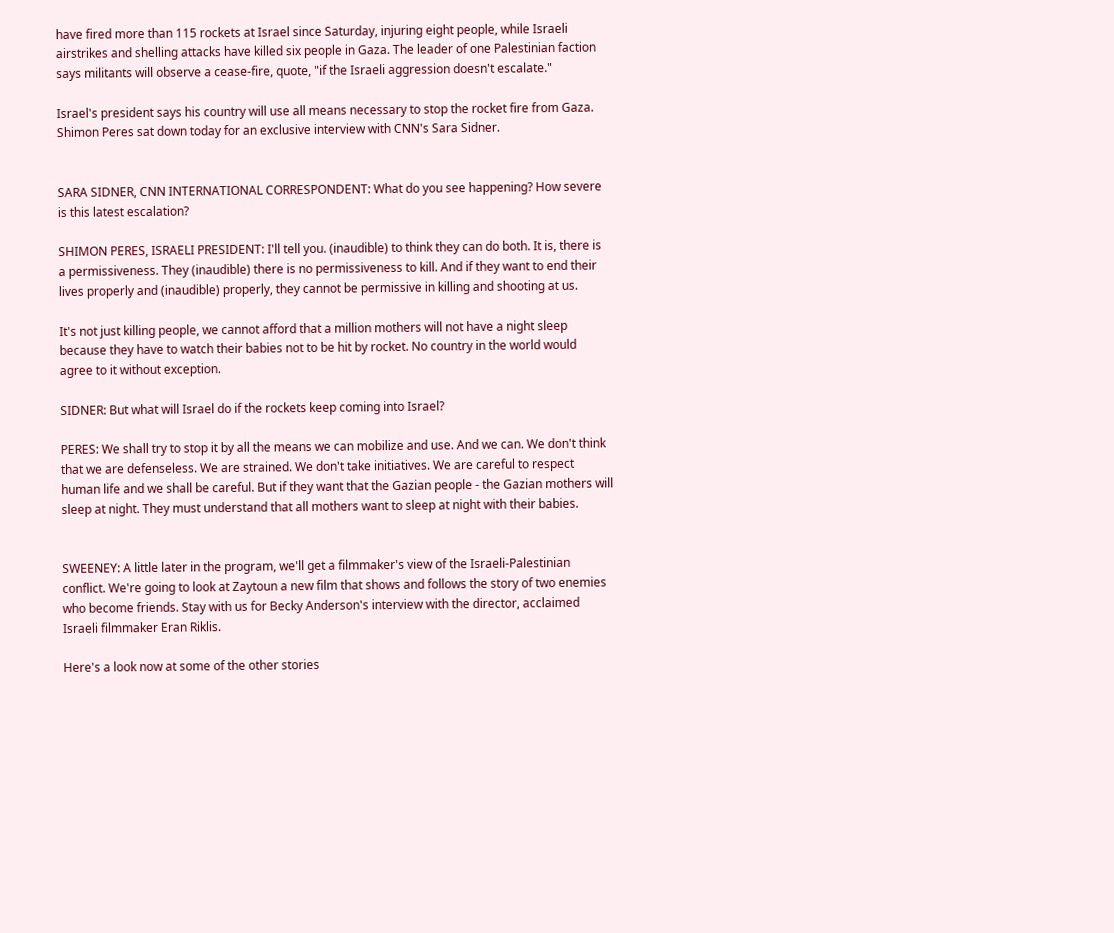have fired more than 115 rockets at Israel since Saturday, injuring eight people, while Israeli airstrikes and shelling attacks have killed six people in Gaza. The leader of one Palestinian faction says militants will observe a cease-fire, quote, "if the Israeli aggression doesn't escalate."

Israel's president says his country will use all means necessary to stop the rocket fire from Gaza. Shimon Peres sat down today for an exclusive interview with CNN's Sara Sidner.


SARA SIDNER, CNN INTERNATIONAL CORRESPONDENT: What do you see happening? How severe is this latest escalation?

SHIMON PERES, ISRAELI PRESIDENT: I'll tell you. (inaudible) to think they can do both. It is, there is a permissiveness. They (inaudible) there is no permissiveness to kill. And if they want to end their lives properly and (inaudible) properly, they cannot be permissive in killing and shooting at us.

It's not just killing people, we cannot afford that a million mothers will not have a night sleep because they have to watch their babies not to be hit by rocket. No country in the world would agree to it without exception.

SIDNER: But what will Israel do if the rockets keep coming into Israel?

PERES: We shall try to stop it by all the means we can mobilize and use. And we can. We don't think that we are defenseless. We are strained. We don't take initiatives. We are careful to respect human life and we shall be careful. But if they want that the Gazian people - the Gazian mothers will sleep at night. They must understand that all mothers want to sleep at night with their babies.


SWEENEY: A little later in the program, we'll get a filmmaker's view of the Israeli-Palestinian conflict. We're going to look at Zaytoun a new film that shows and follows the story of two enemies who become friends. Stay with us for Becky Anderson's interview with the director, acclaimed Israeli filmmaker Eran Riklis.

Here's a look now at some of the other stories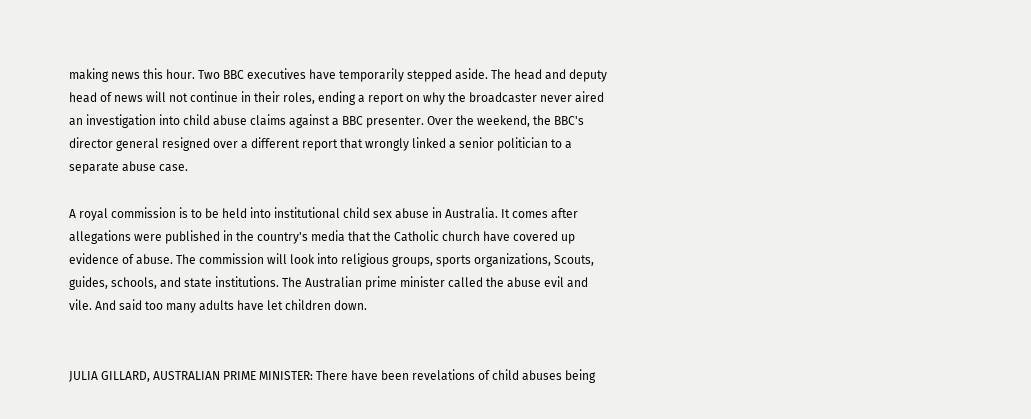making news this hour. Two BBC executives have temporarily stepped aside. The head and deputy head of news will not continue in their roles, ending a report on why the broadcaster never aired an investigation into child abuse claims against a BBC presenter. Over the weekend, the BBC's director general resigned over a different report that wrongly linked a senior politician to a separate abuse case.

A royal commission is to be held into institutional child sex abuse in Australia. It comes after allegations were published in the country's media that the Catholic church have covered up evidence of abuse. The commission will look into religious groups, sports organizations, Scouts, guides, schools, and state institutions. The Australian prime minister called the abuse evil and vile. And said too many adults have let children down.


JULIA GILLARD, AUSTRALIAN PRIME MINISTER: There have been revelations of child abuses being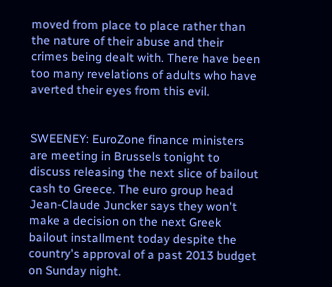moved from place to place rather than the nature of their abuse and their crimes being dealt with. There have been too many revelations of adults who have averted their eyes from this evil.


SWEENEY: EuroZone finance ministers are meeting in Brussels tonight to discuss releasing the next slice of bailout cash to Greece. The euro group head Jean-Claude Juncker says they won't make a decision on the next Greek bailout installment today despite the country's approval of a past 2013 budget on Sunday night.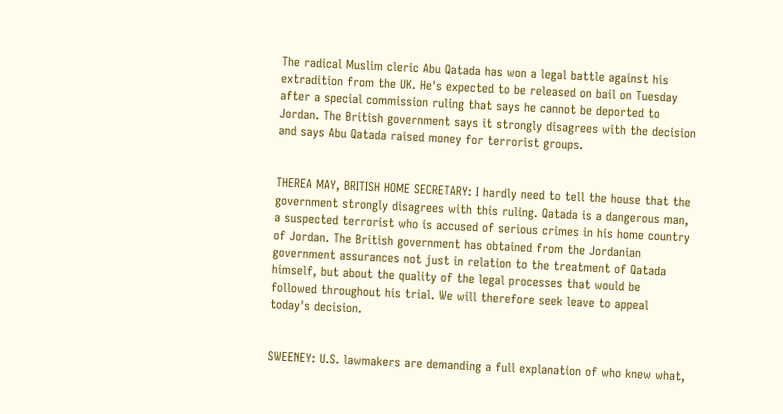The radical Muslim cleric Abu Qatada has won a legal battle against his extradition from the UK. He's expected to be released on bail on Tuesday after a special commission ruling that says he cannot be deported to Jordan. The British government says it strongly disagrees with the decision and says Abu Qatada raised money for terrorist groups.


THEREA MAY, BRITISH HOME SECRETARY: I hardly need to tell the house that the government strongly disagrees with this ruling. Qatada is a dangerous man, a suspected terrorist who is accused of serious crimes in his home country of Jordan. The British government has obtained from the Jordanian government assurances not just in relation to the treatment of Qatada himself, but about the quality of the legal processes that would be followed throughout his trial. We will therefore seek leave to appeal today's decision.


SWEENEY: U.S. lawmakers are demanding a full explanation of who knew what,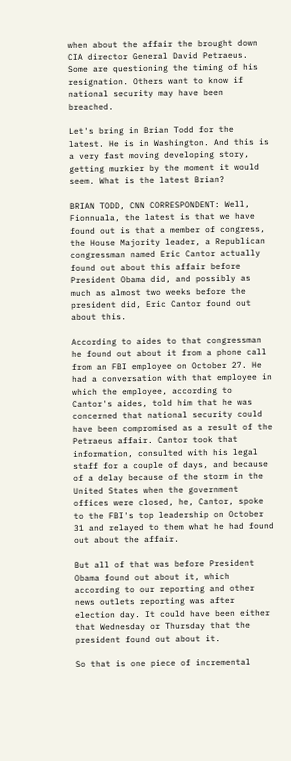when about the affair the brought down CIA director General David Petraeus. Some are questioning the timing of his resignation. Others want to know if national security may have been breached.

Let's bring in Brian Todd for the latest. He is in Washington. And this is a very fast moving developing story, getting murkier by the moment it would seem. What is the latest Brian?

BRIAN TODD, CNN CORRESPONDENT: Well, Fionnuala, the latest is that we have found out is that a member of congress, the House Majority leader, a Republican congressman named Eric Cantor actually found out about this affair before President Obama did, and possibly as much as almost two weeks before the president did, Eric Cantor found out about this.

According to aides to that congressman he found out about it from a phone call from an FBI employee on October 27. He had a conversation with that employee in which the employee, according to Cantor's aides, told him that he was concerned that national security could have been compromised as a result of the Petraeus affair. Cantor took that information, consulted with his legal staff for a couple of days, and because of a delay because of the storm in the United States when the government offices were closed, he, Cantor, spoke to the FBI's top leadership on October 31 and relayed to them what he had found out about the affair.

But all of that was before President Obama found out about it, which according to our reporting and other news outlets reporting was after election day. It could have been either that Wednesday or Thursday that the president found out about it.

So that is one piece of incremental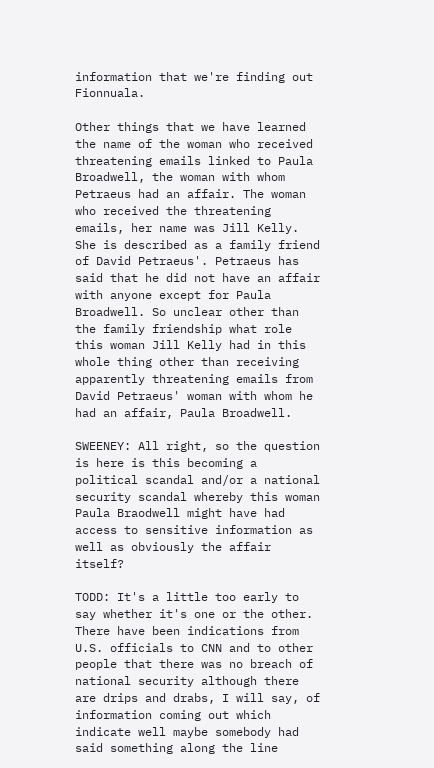information that we're finding out Fionnuala.

Other things that we have learned the name of the woman who received threatening emails linked to Paula Broadwell, the woman with whom Petraeus had an affair. The woman who received the threatening emails, her name was Jill Kelly. She is described as a family friend of David Petraeus'. Petraeus has said that he did not have an affair with anyone except for Paula Broadwell. So unclear other than the family friendship what role this woman Jill Kelly had in this whole thing other than receiving apparently threatening emails from David Petraeus' woman with whom he had an affair, Paula Broadwell.

SWEENEY: All right, so the question is here is this becoming a political scandal and/or a national security scandal whereby this woman Paula Braodwell might have had access to sensitive information as well as obviously the affair itself?

TODD: It's a little too early to say whether it's one or the other. There have been indications from U.S. officials to CNN and to other people that there was no breach of national security although there are drips and drabs, I will say, of information coming out which indicate well maybe somebody had said something along the line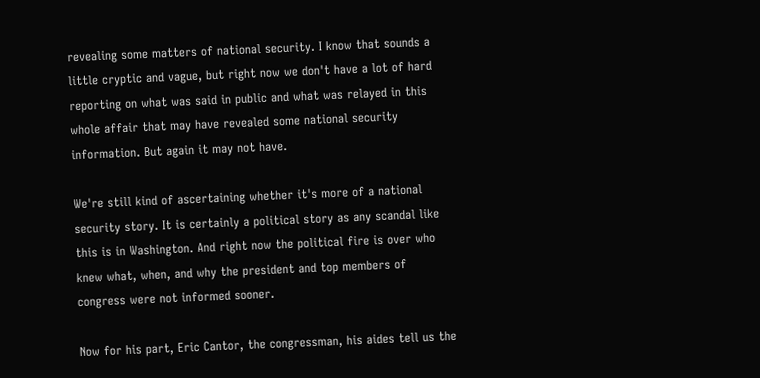revealing some matters of national security. I know that sounds a little cryptic and vague, but right now we don't have a lot of hard reporting on what was said in public and what was relayed in this whole affair that may have revealed some national security information. But again it may not have.

We're still kind of ascertaining whether it's more of a national security story. It is certainly a political story as any scandal like this is in Washington. And right now the political fire is over who knew what, when, and why the president and top members of congress were not informed sooner.

Now for his part, Eric Cantor, the congressman, his aides tell us the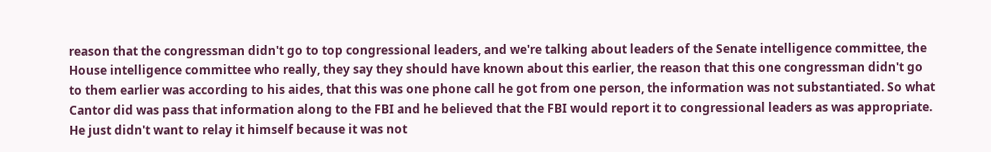reason that the congressman didn't go to top congressional leaders, and we're talking about leaders of the Senate intelligence committee, the House intelligence committee who really, they say they should have known about this earlier, the reason that this one congressman didn't go to them earlier was according to his aides, that this was one phone call he got from one person, the information was not substantiated. So what Cantor did was pass that information along to the FBI and he believed that the FBI would report it to congressional leaders as was appropriate. He just didn't want to relay it himself because it was not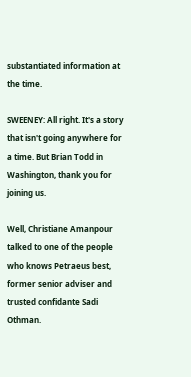substantiated information at the time.

SWEENEY: All right. It's a story that isn't going anywhere for a time. But Brian Todd in Washington, thank you for joining us.

Well, Christiane Amanpour talked to one of the people who knows Petraeus best, former senior adviser and trusted confidante Sadi Othman.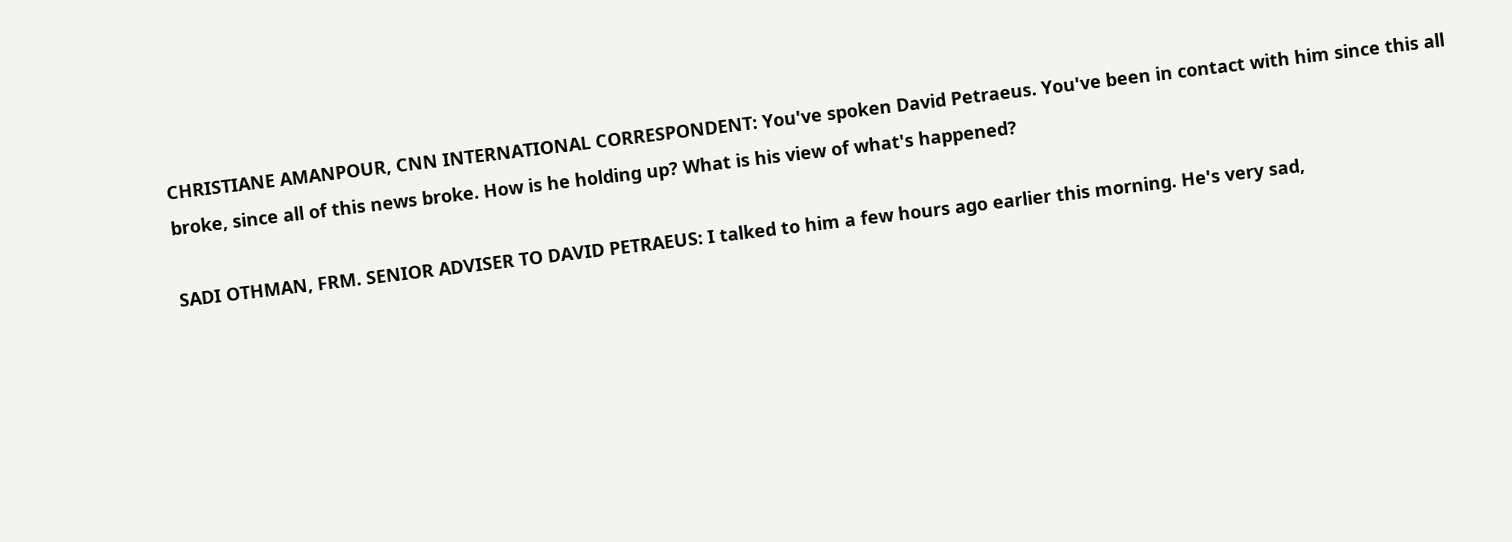CHRISTIANE AMANPOUR, CNN INTERNATIONAL CORRESPONDENT: You've spoken David Petraeus. You've been in contact with him since this all broke, since all of this news broke. How is he holding up? What is his view of what's happened?

SADI OTHMAN, FRM. SENIOR ADVISER TO DAVID PETRAEUS: I talked to him a few hours ago earlier this morning. He's very sad,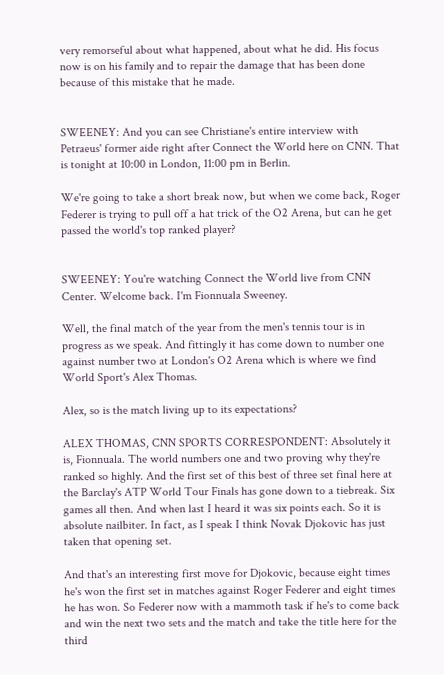very remorseful about what happened, about what he did. His focus now is on his family and to repair the damage that has been done because of this mistake that he made.


SWEENEY: And you can see Christiane's entire interview with Petraeus' former aide right after Connect the World here on CNN. That is tonight at 10:00 in London, 11:00 pm in Berlin.

We're going to take a short break now, but when we come back, Roger Federer is trying to pull off a hat trick of the O2 Arena, but can he get passed the world's top ranked player?


SWEENEY: You're watching Connect the World live from CNN Center. Welcome back. I'm Fionnuala Sweeney.

Well, the final match of the year from the men's tennis tour is in progress as we speak. And fittingly it has come down to number one against number two at London's O2 Arena which is where we find World Sport's Alex Thomas.

Alex, so is the match living up to its expectations?

ALEX THOMAS, CNN SPORTS CORRESPONDENT: Absolutely it is, Fionnuala. The world numbers one and two proving why they're ranked so highly. And the first set of this best of three set final here at the Barclay's ATP World Tour Finals has gone down to a tiebreak. Six games all then. And when last I heard it was six points each. So it is absolute nailbiter. In fact, as I speak I think Novak Djokovic has just taken that opening set.

And that's an interesting first move for Djokovic, because eight times he's won the first set in matches against Roger Federer and eight times he has won. So Federer now with a mammoth task if he's to come back and win the next two sets and the match and take the title here for the third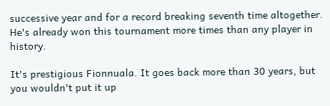successive year and for a record breaking seventh time altogether. He's already won this tournament more times than any player in history.

It's prestigious Fionnuala. It goes back more than 30 years, but you wouldn't put it up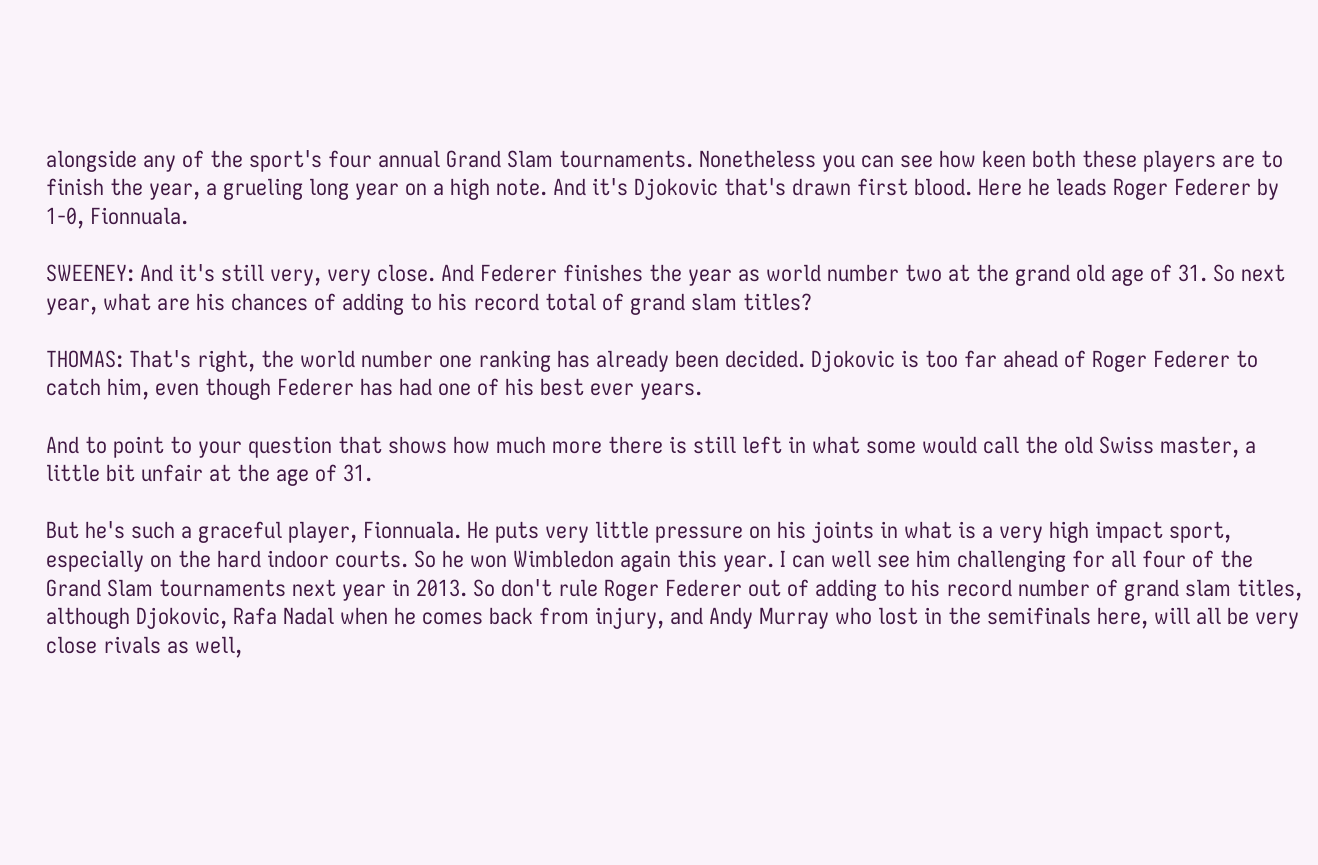alongside any of the sport's four annual Grand Slam tournaments. Nonetheless you can see how keen both these players are to finish the year, a grueling long year on a high note. And it's Djokovic that's drawn first blood. Here he leads Roger Federer by 1-0, Fionnuala.

SWEENEY: And it's still very, very close. And Federer finishes the year as world number two at the grand old age of 31. So next year, what are his chances of adding to his record total of grand slam titles?

THOMAS: That's right, the world number one ranking has already been decided. Djokovic is too far ahead of Roger Federer to catch him, even though Federer has had one of his best ever years.

And to point to your question that shows how much more there is still left in what some would call the old Swiss master, a little bit unfair at the age of 31.

But he's such a graceful player, Fionnuala. He puts very little pressure on his joints in what is a very high impact sport, especially on the hard indoor courts. So he won Wimbledon again this year. I can well see him challenging for all four of the Grand Slam tournaments next year in 2013. So don't rule Roger Federer out of adding to his record number of grand slam titles, although Djokovic, Rafa Nadal when he comes back from injury, and Andy Murray who lost in the semifinals here, will all be very close rivals as well,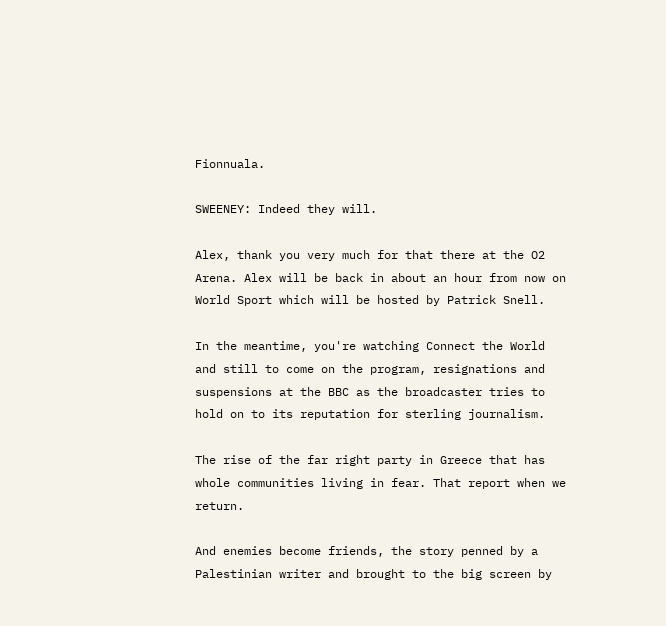Fionnuala.

SWEENEY: Indeed they will.

Alex, thank you very much for that there at the O2 Arena. Alex will be back in about an hour from now on World Sport which will be hosted by Patrick Snell.

In the meantime, you're watching Connect the World and still to come on the program, resignations and suspensions at the BBC as the broadcaster tries to hold on to its reputation for sterling journalism.

The rise of the far right party in Greece that has whole communities living in fear. That report when we return.

And enemies become friends, the story penned by a Palestinian writer and brought to the big screen by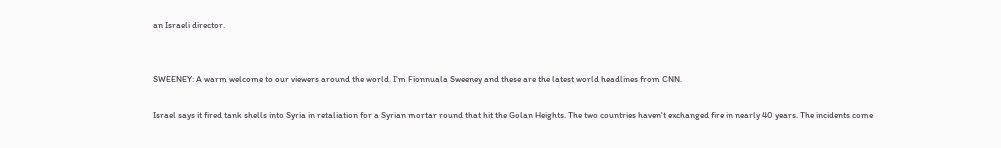an Israeli director.


SWEENEY: A warm welcome to our viewers around the world. I'm Fionnuala Sweeney and these are the latest world headlines from CNN.

Israel says it fired tank shells into Syria in retaliation for a Syrian mortar round that hit the Golan Heights. The two countries haven't exchanged fire in nearly 40 years. The incidents come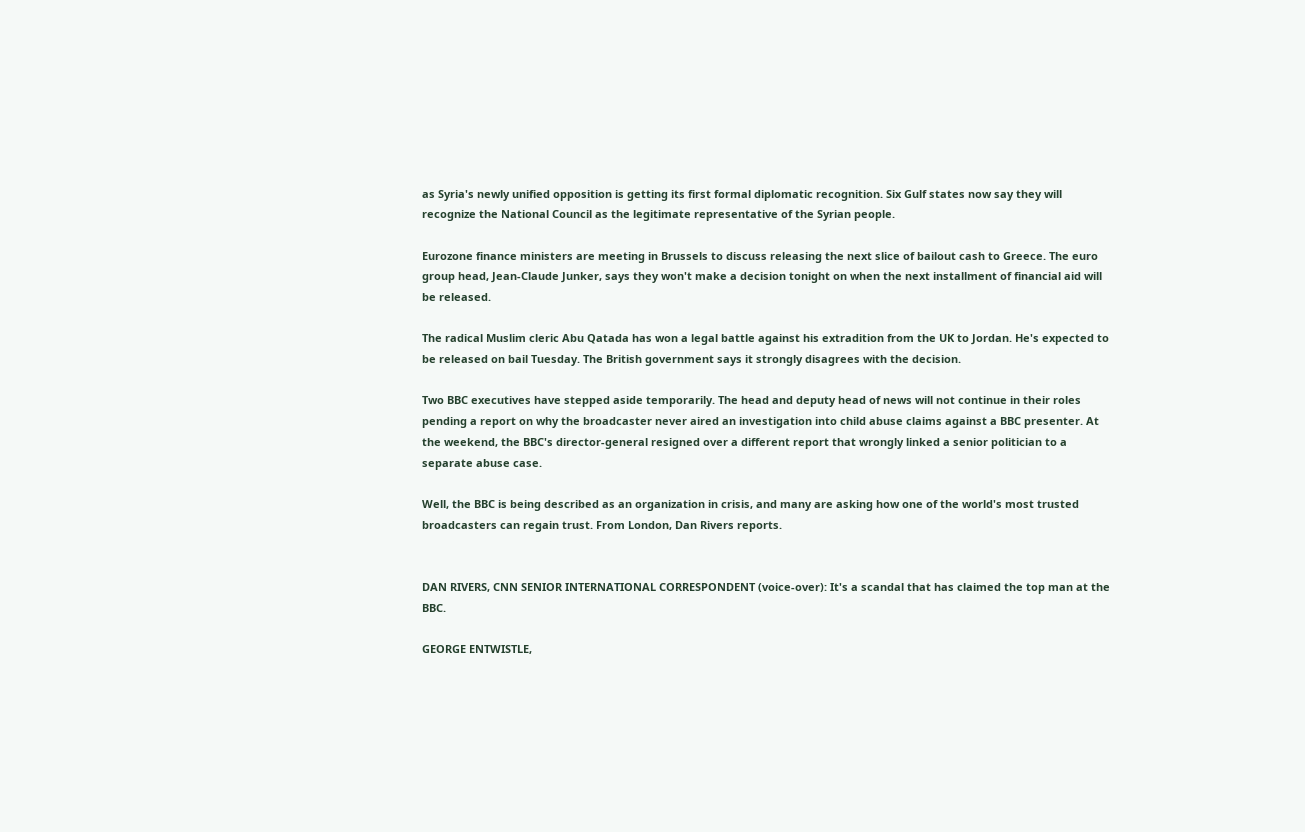as Syria's newly unified opposition is getting its first formal diplomatic recognition. Six Gulf states now say they will recognize the National Council as the legitimate representative of the Syrian people.

Eurozone finance ministers are meeting in Brussels to discuss releasing the next slice of bailout cash to Greece. The euro group head, Jean-Claude Junker, says they won't make a decision tonight on when the next installment of financial aid will be released.

The radical Muslim cleric Abu Qatada has won a legal battle against his extradition from the UK to Jordan. He's expected to be released on bail Tuesday. The British government says it strongly disagrees with the decision.

Two BBC executives have stepped aside temporarily. The head and deputy head of news will not continue in their roles pending a report on why the broadcaster never aired an investigation into child abuse claims against a BBC presenter. At the weekend, the BBC's director-general resigned over a different report that wrongly linked a senior politician to a separate abuse case.

Well, the BBC is being described as an organization in crisis, and many are asking how one of the world's most trusted broadcasters can regain trust. From London, Dan Rivers reports.


DAN RIVERS, CNN SENIOR INTERNATIONAL CORRESPONDENT (voice-over): It's a scandal that has claimed the top man at the BBC.

GEORGE ENTWISTLE,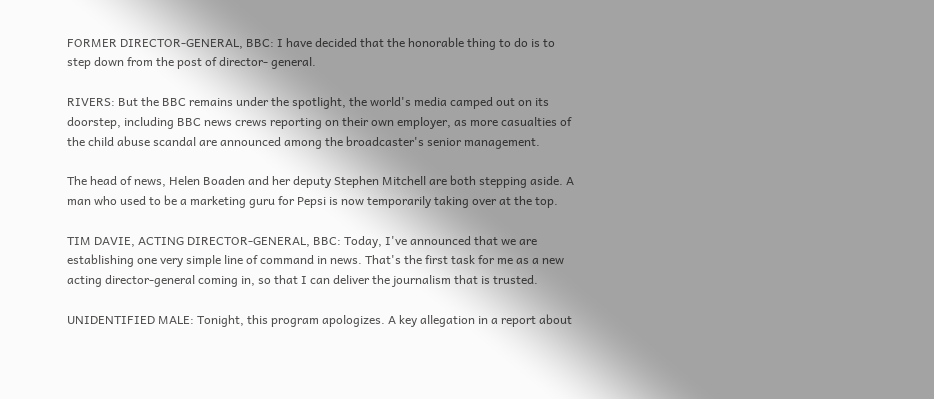FORMER DIRECTOR-GENERAL, BBC: I have decided that the honorable thing to do is to step down from the post of director- general.

RIVERS: But the BBC remains under the spotlight, the world's media camped out on its doorstep, including BBC news crews reporting on their own employer, as more casualties of the child abuse scandal are announced among the broadcaster's senior management.

The head of news, Helen Boaden and her deputy Stephen Mitchell are both stepping aside. A man who used to be a marketing guru for Pepsi is now temporarily taking over at the top.

TIM DAVIE, ACTING DIRECTOR-GENERAL, BBC: Today, I've announced that we are establishing one very simple line of command in news. That's the first task for me as a new acting director-general coming in, so that I can deliver the journalism that is trusted.

UNIDENTIFIED MALE: Tonight, this program apologizes. A key allegation in a report about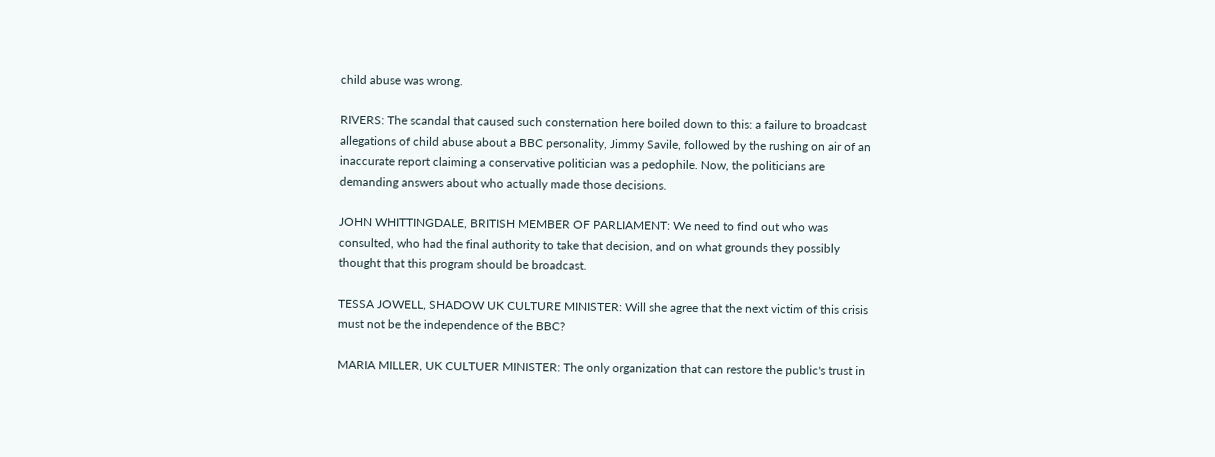child abuse was wrong.

RIVERS: The scandal that caused such consternation here boiled down to this: a failure to broadcast allegations of child abuse about a BBC personality, Jimmy Savile, followed by the rushing on air of an inaccurate report claiming a conservative politician was a pedophile. Now, the politicians are demanding answers about who actually made those decisions.

JOHN WHITTINGDALE, BRITISH MEMBER OF PARLIAMENT: We need to find out who was consulted, who had the final authority to take that decision, and on what grounds they possibly thought that this program should be broadcast.

TESSA JOWELL, SHADOW UK CULTURE MINISTER: Will she agree that the next victim of this crisis must not be the independence of the BBC?

MARIA MILLER, UK CULTUER MINISTER: The only organization that can restore the public's trust in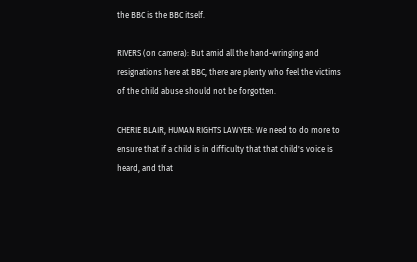the BBC is the BBC itself.

RIVERS (on camera): But amid all the hand-wringing and resignations here at BBC, there are plenty who feel the victims of the child abuse should not be forgotten.

CHERIE BLAIR, HUMAN RIGHTS LAWYER: We need to do more to ensure that if a child is in difficulty that that child's voice is heard, and that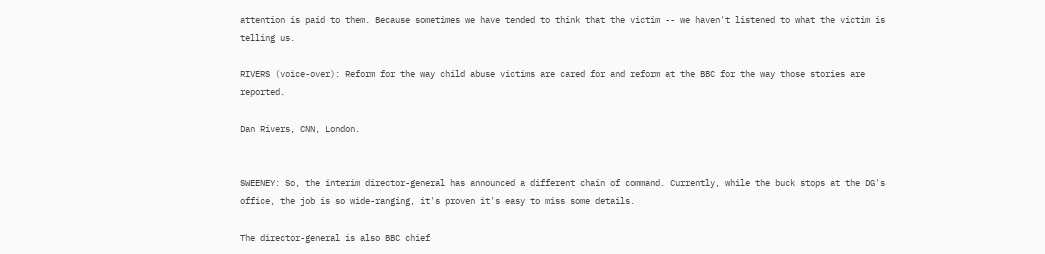attention is paid to them. Because sometimes we have tended to think that the victim -- we haven't listened to what the victim is telling us.

RIVERS (voice-over): Reform for the way child abuse victims are cared for and reform at the BBC for the way those stories are reported.

Dan Rivers, CNN, London.


SWEENEY: So, the interim director-general has announced a different chain of command. Currently, while the buck stops at the DG's office, the job is so wide-ranging, it's proven it's easy to miss some details.

The director-general is also BBC chief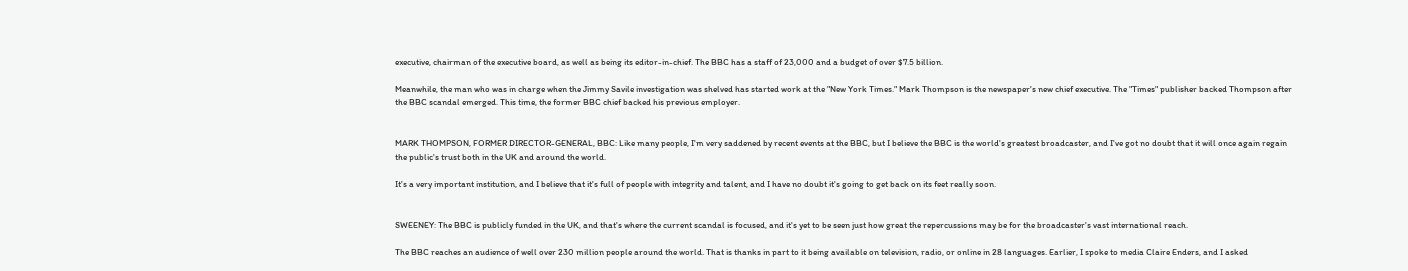executive, chairman of the executive board, as well as being its editor-in-chief. The BBC has a staff of 23,000 and a budget of over $7.5 billion.

Meanwhile, the man who was in charge when the Jimmy Savile investigation was shelved has started work at the "New York Times." Mark Thompson is the newspaper's new chief executive. The "Times" publisher backed Thompson after the BBC scandal emerged. This time, the former BBC chief backed his previous employer.


MARK THOMPSON, FORMER DIRECTOR-GENERAL, BBC: Like many people, I'm very saddened by recent events at the BBC, but I believe the BBC is the world's greatest broadcaster, and I've got no doubt that it will once again regain the public's trust both in the UK and around the world.

It's a very important institution, and I believe that it's full of people with integrity and talent, and I have no doubt it's going to get back on its feet really soon.


SWEENEY: The BBC is publicly funded in the UK, and that's where the current scandal is focused, and it's yet to be seen just how great the repercussions may be for the broadcaster's vast international reach.

The BBC reaches an audience of well over 230 million people around the world. That is thanks in part to it being available on television, radio, or online in 28 languages. Earlier, I spoke to media Claire Enders, and I asked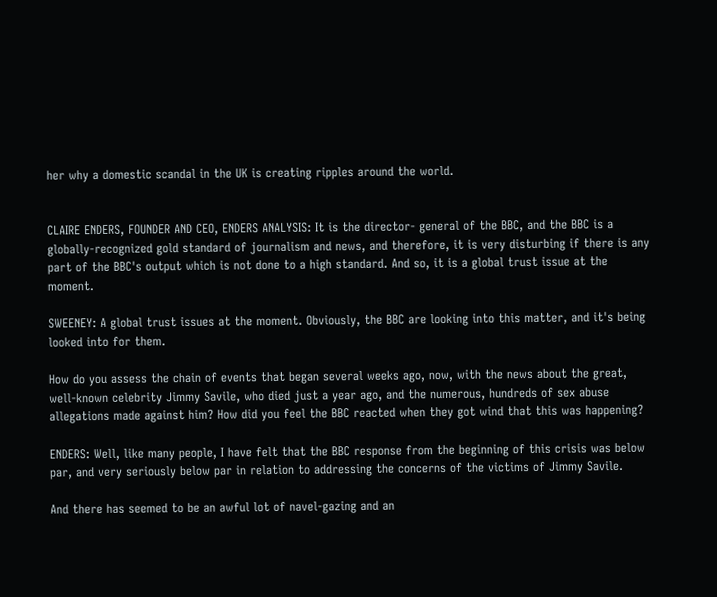her why a domestic scandal in the UK is creating ripples around the world.


CLAIRE ENDERS, FOUNDER AND CEO, ENDERS ANALYSIS: It is the director- general of the BBC, and the BBC is a globally-recognized gold standard of journalism and news, and therefore, it is very disturbing if there is any part of the BBC's output which is not done to a high standard. And so, it is a global trust issue at the moment.

SWEENEY: A global trust issues at the moment. Obviously, the BBC are looking into this matter, and it's being looked into for them.

How do you assess the chain of events that began several weeks ago, now, with the news about the great, well-known celebrity Jimmy Savile, who died just a year ago, and the numerous, hundreds of sex abuse allegations made against him? How did you feel the BBC reacted when they got wind that this was happening?

ENDERS: Well, like many people, I have felt that the BBC response from the beginning of this crisis was below par, and very seriously below par in relation to addressing the concerns of the victims of Jimmy Savile.

And there has seemed to be an awful lot of navel-gazing and an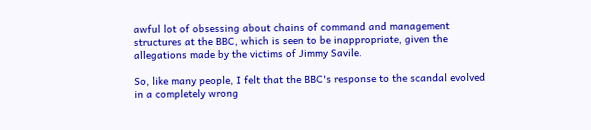awful lot of obsessing about chains of command and management structures at the BBC, which is seen to be inappropriate, given the allegations made by the victims of Jimmy Savile.

So, like many people, I felt that the BBC's response to the scandal evolved in a completely wrong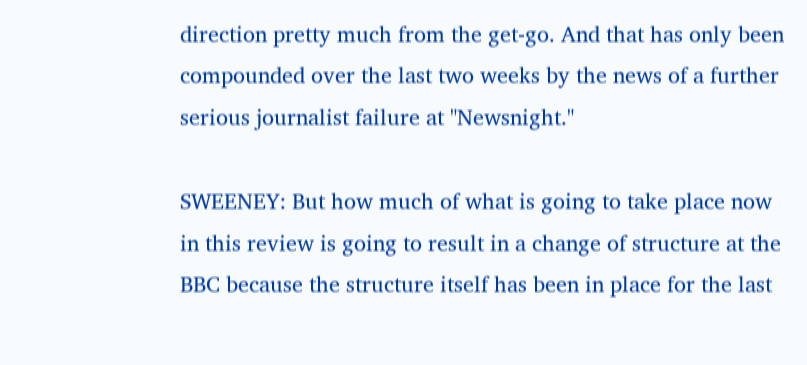direction pretty much from the get-go. And that has only been compounded over the last two weeks by the news of a further serious journalist failure at "Newsnight."

SWEENEY: But how much of what is going to take place now in this review is going to result in a change of structure at the BBC because the structure itself has been in place for the last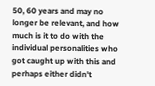50, 60 years and may no longer be relevant, and how much is it to do with the individual personalities who got caught up with this and perhaps either didn't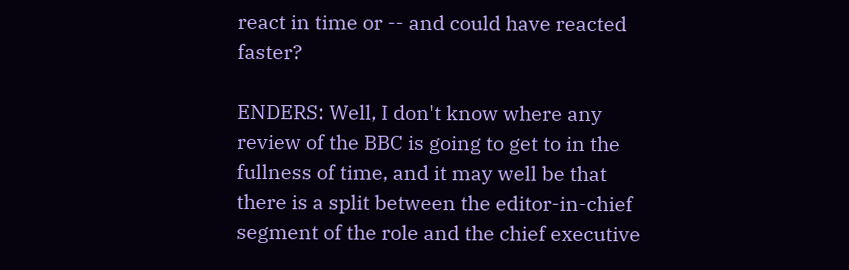react in time or -- and could have reacted faster?

ENDERS: Well, I don't know where any review of the BBC is going to get to in the fullness of time, and it may well be that there is a split between the editor-in-chief segment of the role and the chief executive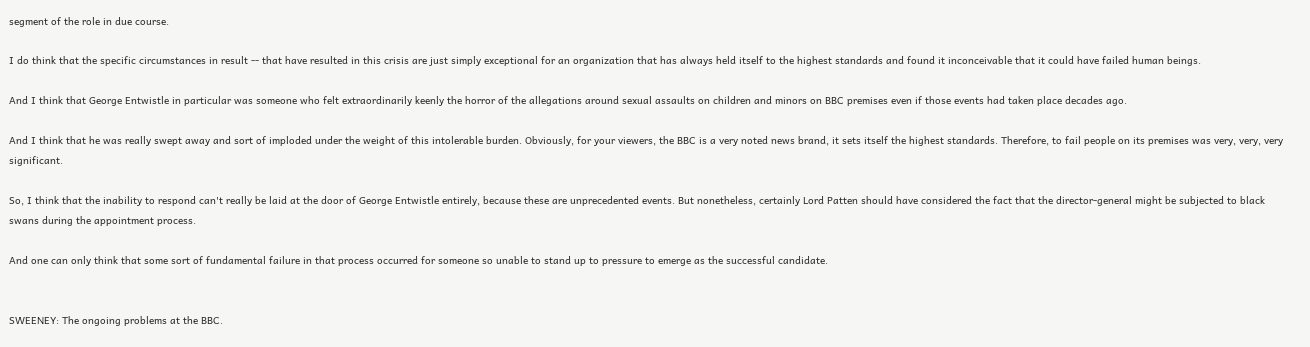segment of the role in due course.

I do think that the specific circumstances in result -- that have resulted in this crisis are just simply exceptional for an organization that has always held itself to the highest standards and found it inconceivable that it could have failed human beings.

And I think that George Entwistle in particular was someone who felt extraordinarily keenly the horror of the allegations around sexual assaults on children and minors on BBC premises even if those events had taken place decades ago.

And I think that he was really swept away and sort of imploded under the weight of this intolerable burden. Obviously, for your viewers, the BBC is a very noted news brand, it sets itself the highest standards. Therefore, to fail people on its premises was very, very, very significant.

So, I think that the inability to respond can't really be laid at the door of George Entwistle entirely, because these are unprecedented events. But nonetheless, certainly Lord Patten should have considered the fact that the director-general might be subjected to black swans during the appointment process.

And one can only think that some sort of fundamental failure in that process occurred for someone so unable to stand up to pressure to emerge as the successful candidate.


SWEENEY: The ongoing problems at the BBC.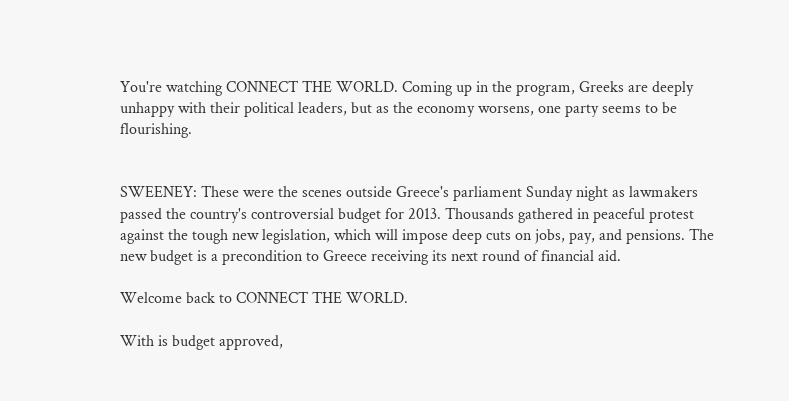You're watching CONNECT THE WORLD. Coming up in the program, Greeks are deeply unhappy with their political leaders, but as the economy worsens, one party seems to be flourishing.


SWEENEY: These were the scenes outside Greece's parliament Sunday night as lawmakers passed the country's controversial budget for 2013. Thousands gathered in peaceful protest against the tough new legislation, which will impose deep cuts on jobs, pay, and pensions. The new budget is a precondition to Greece receiving its next round of financial aid.

Welcome back to CONNECT THE WORLD.

With is budget approved,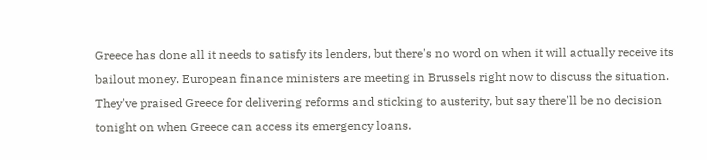Greece has done all it needs to satisfy its lenders, but there's no word on when it will actually receive its bailout money. European finance ministers are meeting in Brussels right now to discuss the situation. They've praised Greece for delivering reforms and sticking to austerity, but say there'll be no decision tonight on when Greece can access its emergency loans.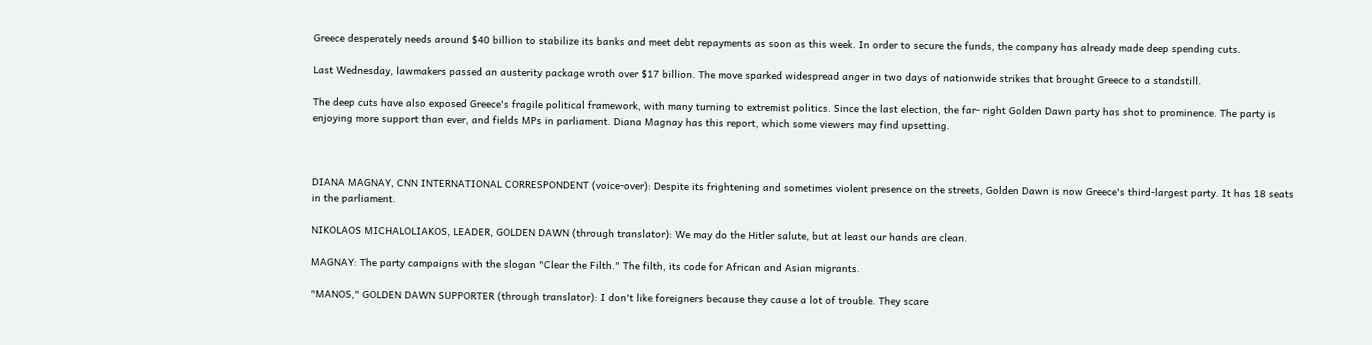Greece desperately needs around $40 billion to stabilize its banks and meet debt repayments as soon as this week. In order to secure the funds, the company has already made deep spending cuts.

Last Wednesday, lawmakers passed an austerity package wroth over $17 billion. The move sparked widespread anger in two days of nationwide strikes that brought Greece to a standstill.

The deep cuts have also exposed Greece's fragile political framework, with many turning to extremist politics. Since the last election, the far- right Golden Dawn party has shot to prominence. The party is enjoying more support than ever, and fields MPs in parliament. Diana Magnay has this report, which some viewers may find upsetting.



DIANA MAGNAY, CNN INTERNATIONAL CORRESPONDENT (voice-over): Despite its frightening and sometimes violent presence on the streets, Golden Dawn is now Greece's third-largest party. It has 18 seats in the parliament.

NIKOLAOS MICHALOLIAKOS, LEADER, GOLDEN DAWN (through translator): We may do the Hitler salute, but at least our hands are clean.

MAGNAY: The party campaigns with the slogan "Clear the Filth." The filth, its code for African and Asian migrants.

"MANOS," GOLDEN DAWN SUPPORTER (through translator): I don't like foreigners because they cause a lot of trouble. They scare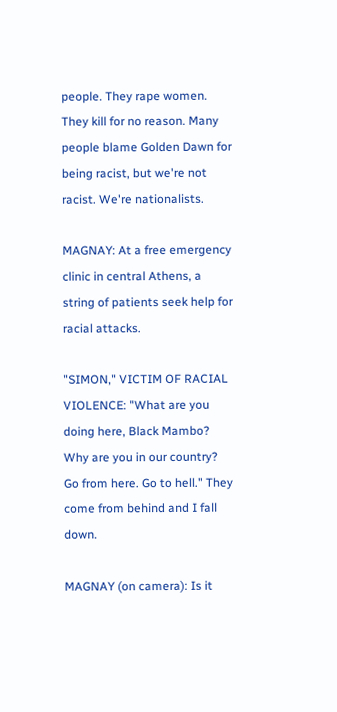people. They rape women. They kill for no reason. Many people blame Golden Dawn for being racist, but we're not racist. We're nationalists.

MAGNAY: At a free emergency clinic in central Athens, a string of patients seek help for racial attacks.

"SIMON," VICTIM OF RACIAL VIOLENCE: "What are you doing here, Black Mambo? Why are you in our country? Go from here. Go to hell." They come from behind and I fall down.

MAGNAY (on camera): Is it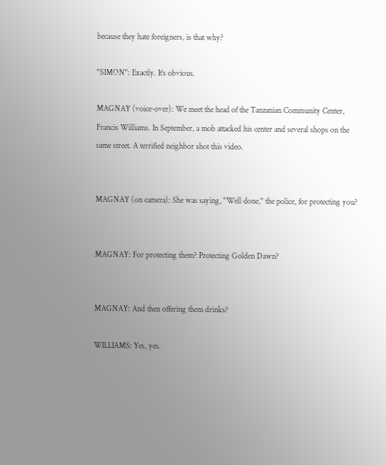because they hate foreigners, is that why?

"SIMON": Exactly. It's obvious.

MAGNAY (voice-over): We meet the head of the Tanzanian Community Center, Francis Williams. In September, a mob attacked his center and several shops on the same street. A terrified neighbor shot this video.


MAGNAY (on camera): She was saying, "Well done," the police, for protecting you?


MAGNAY: For protecting them? Protecting Golden Dawn?


MAGNAY: And then offering them drinks?

WILLIAMS: Yes, yes.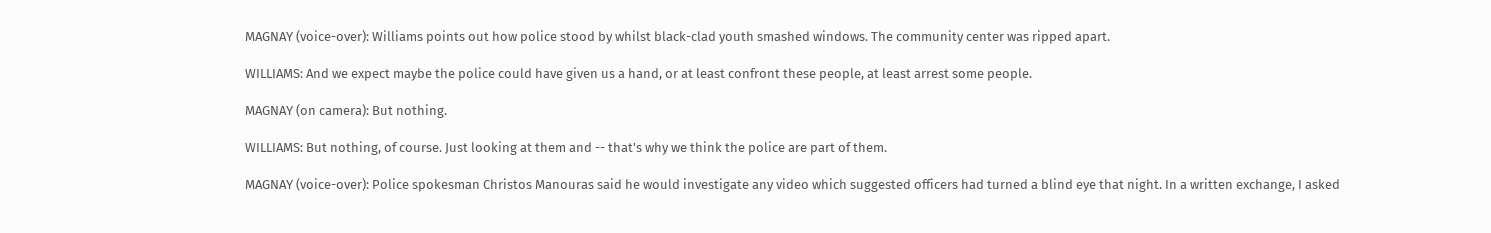MAGNAY (voice-over): Williams points out how police stood by whilst black-clad youth smashed windows. The community center was ripped apart.

WILLIAMS: And we expect maybe the police could have given us a hand, or at least confront these people, at least arrest some people.

MAGNAY (on camera): But nothing.

WILLIAMS: But nothing, of course. Just looking at them and -- that's why we think the police are part of them.

MAGNAY (voice-over): Police spokesman Christos Manouras said he would investigate any video which suggested officers had turned a blind eye that night. In a written exchange, I asked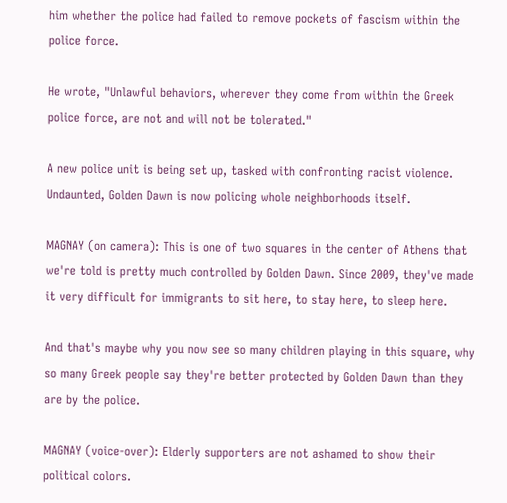him whether the police had failed to remove pockets of fascism within the police force.

He wrote, "Unlawful behaviors, wherever they come from within the Greek police force, are not and will not be tolerated."

A new police unit is being set up, tasked with confronting racist violence. Undaunted, Golden Dawn is now policing whole neighborhoods itself.

MAGNAY (on camera): This is one of two squares in the center of Athens that we're told is pretty much controlled by Golden Dawn. Since 2009, they've made it very difficult for immigrants to sit here, to stay here, to sleep here.

And that's maybe why you now see so many children playing in this square, why so many Greek people say they're better protected by Golden Dawn than they are by the police.

MAGNAY (voice-over): Elderly supporters are not ashamed to show their political colors.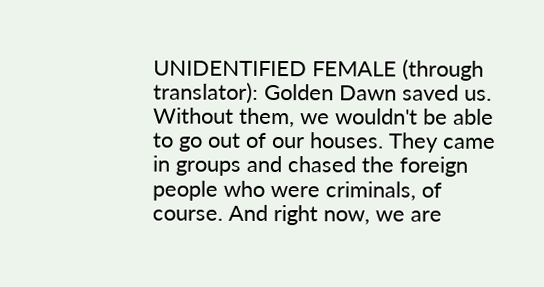UNIDENTIFIED FEMALE (through translator): Golden Dawn saved us. Without them, we wouldn't be able to go out of our houses. They came in groups and chased the foreign people who were criminals, of course. And right now, we are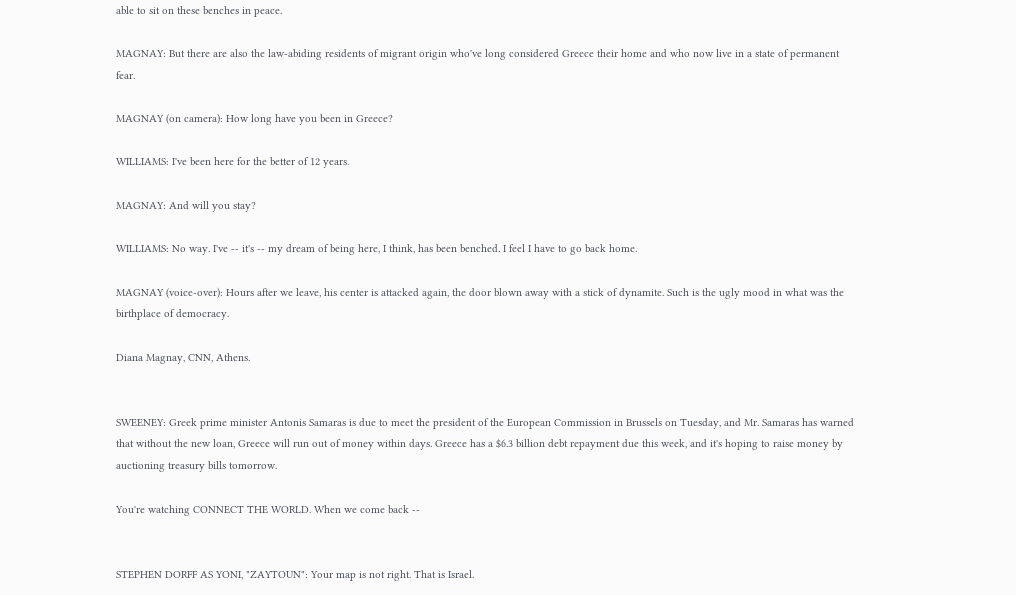able to sit on these benches in peace.

MAGNAY: But there are also the law-abiding residents of migrant origin who've long considered Greece their home and who now live in a state of permanent fear.

MAGNAY (on camera): How long have you been in Greece?

WILLIAMS: I've been here for the better of 12 years.

MAGNAY: And will you stay?

WILLIAMS: No way. I've -- it's -- my dream of being here, I think, has been benched. I feel I have to go back home.

MAGNAY (voice-over): Hours after we leave, his center is attacked again, the door blown away with a stick of dynamite. Such is the ugly mood in what was the birthplace of democracy.

Diana Magnay, CNN, Athens.


SWEENEY: Greek prime minister Antonis Samaras is due to meet the president of the European Commission in Brussels on Tuesday, and Mr. Samaras has warned that without the new loan, Greece will run out of money within days. Greece has a $6.3 billion debt repayment due this week, and it's hoping to raise money by auctioning treasury bills tomorrow.

You're watching CONNECT THE WORLD. When we come back --


STEPHEN DORFF AS YONI, "ZAYTOUN": Your map is not right. That is Israel.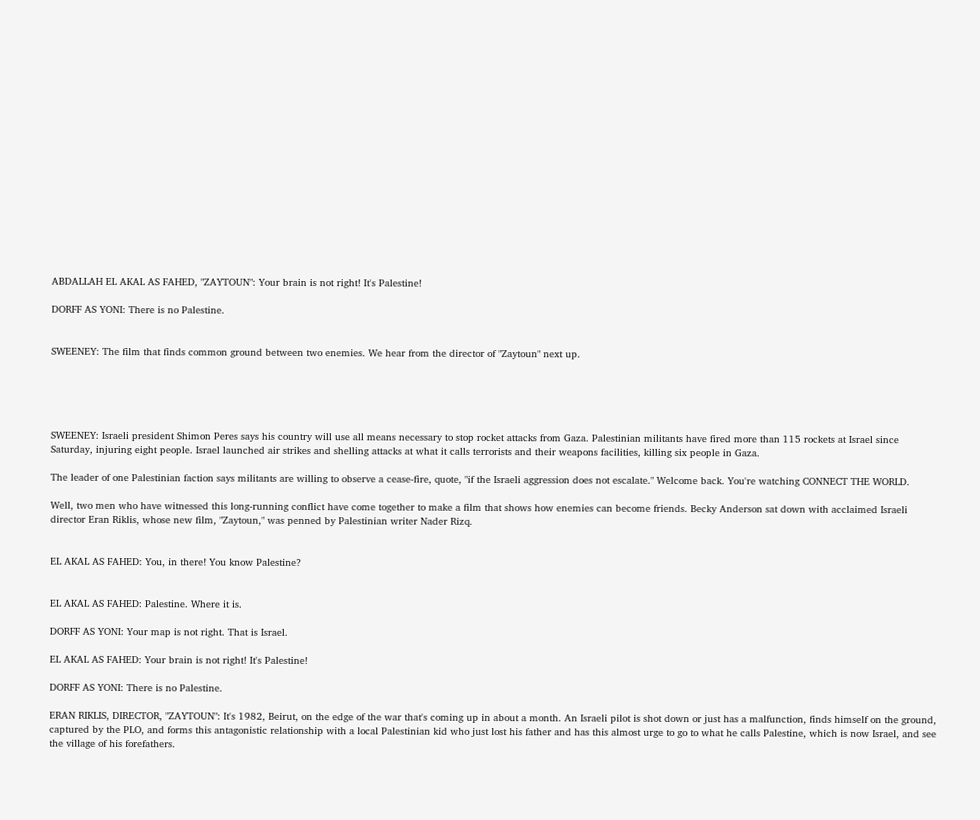ABDALLAH EL AKAL AS FAHED, "ZAYTOUN": Your brain is not right! It's Palestine!

DORFF AS YONI: There is no Palestine.


SWEENEY: The film that finds common ground between two enemies. We hear from the director of "Zaytoun" next up.





SWEENEY: Israeli president Shimon Peres says his country will use all means necessary to stop rocket attacks from Gaza. Palestinian militants have fired more than 115 rockets at Israel since Saturday, injuring eight people. Israel launched air strikes and shelling attacks at what it calls terrorists and their weapons facilities, killing six people in Gaza.

The leader of one Palestinian faction says militants are willing to observe a cease-fire, quote, "if the Israeli aggression does not escalate." Welcome back. You're watching CONNECT THE WORLD.

Well, two men who have witnessed this long-running conflict have come together to make a film that shows how enemies can become friends. Becky Anderson sat down with acclaimed Israeli director Eran Riklis, whose new film, "Zaytoun," was penned by Palestinian writer Nader Rizq.


EL AKAL AS FAHED: You, in there! You know Palestine?


EL AKAL AS FAHED: Palestine. Where it is.

DORFF AS YONI: Your map is not right. That is Israel.

EL AKAL AS FAHED: Your brain is not right! It's Palestine!

DORFF AS YONI: There is no Palestine.

ERAN RIKLIS, DIRECTOR, "ZAYTOUN": It's 1982, Beirut, on the edge of the war that's coming up in about a month. An Israeli pilot is shot down or just has a malfunction, finds himself on the ground, captured by the PLO, and forms this antagonistic relationship with a local Palestinian kid who just lost his father and has this almost urge to go to what he calls Palestine, which is now Israel, and see the village of his forefathers.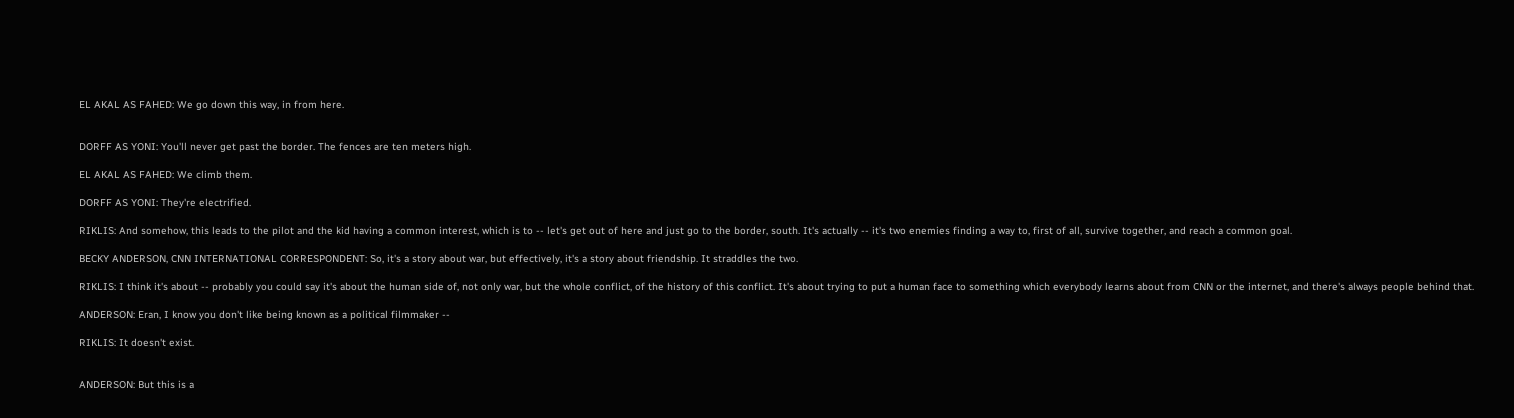EL AKAL AS FAHED: We go down this way, in from here.


DORFF AS YONI: You'll never get past the border. The fences are ten meters high.

EL AKAL AS FAHED: We climb them.

DORFF AS YONI: They're electrified.

RIKLIS: And somehow, this leads to the pilot and the kid having a common interest, which is to -- let's get out of here and just go to the border, south. It's actually -- it's two enemies finding a way to, first of all, survive together, and reach a common goal.

BECKY ANDERSON, CNN INTERNATIONAL CORRESPONDENT: So, it's a story about war, but effectively, it's a story about friendship. It straddles the two.

RIKLIS: I think it's about -- probably you could say it's about the human side of, not only war, but the whole conflict, of the history of this conflict. It's about trying to put a human face to something which everybody learns about from CNN or the internet, and there's always people behind that.

ANDERSON: Eran, I know you don't like being known as a political filmmaker --

RIKLIS: It doesn't exist.


ANDERSON: But this is a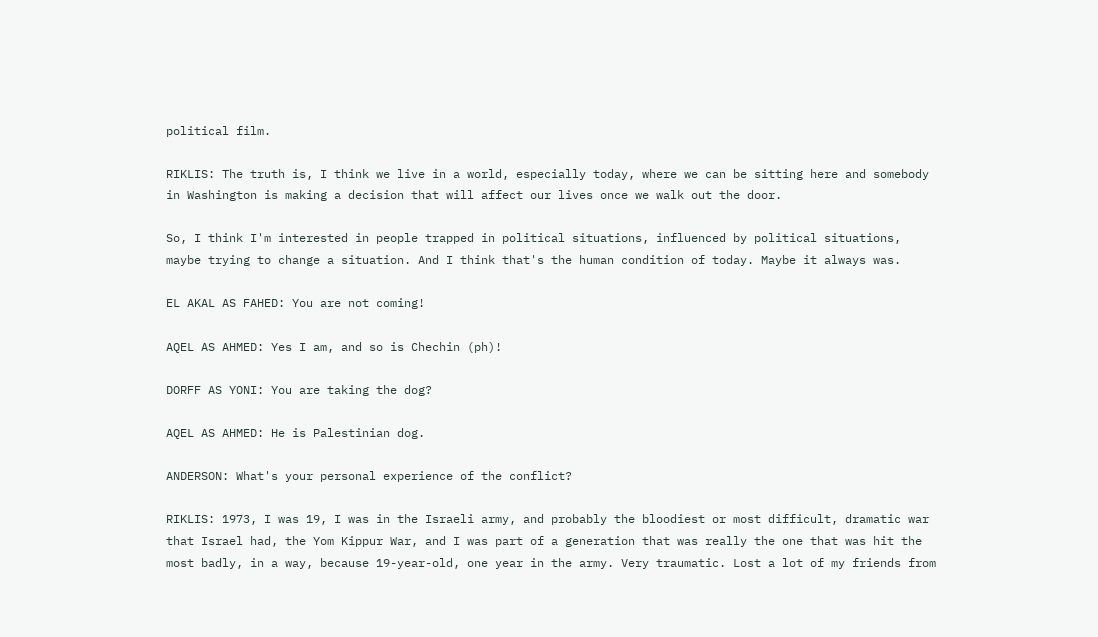political film.

RIKLIS: The truth is, I think we live in a world, especially today, where we can be sitting here and somebody in Washington is making a decision that will affect our lives once we walk out the door.

So, I think I'm interested in people trapped in political situations, influenced by political situations, maybe trying to change a situation. And I think that's the human condition of today. Maybe it always was.

EL AKAL AS FAHED: You are not coming!

AQEL AS AHMED: Yes I am, and so is Chechin (ph)!

DORFF AS YONI: You are taking the dog?

AQEL AS AHMED: He is Palestinian dog.

ANDERSON: What's your personal experience of the conflict?

RIKLIS: 1973, I was 19, I was in the Israeli army, and probably the bloodiest or most difficult, dramatic war that Israel had, the Yom Kippur War, and I was part of a generation that was really the one that was hit the most badly, in a way, because 19-year-old, one year in the army. Very traumatic. Lost a lot of my friends from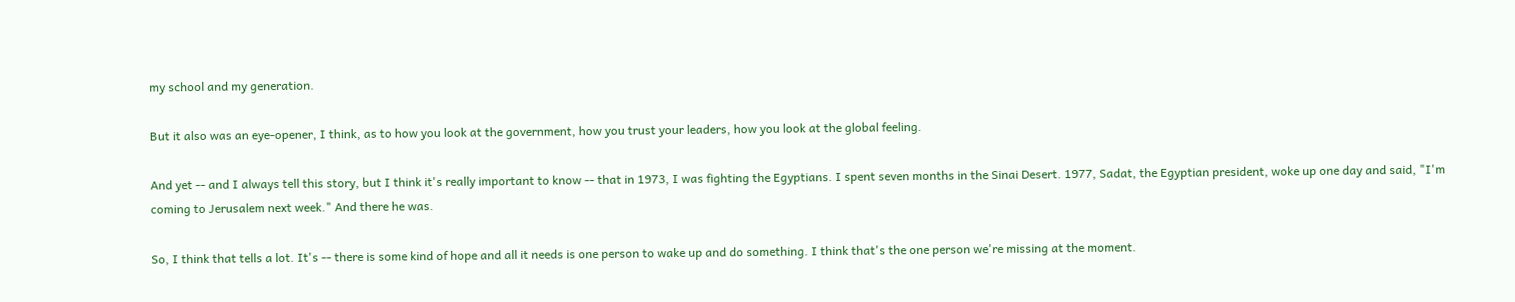my school and my generation.

But it also was an eye-opener, I think, as to how you look at the government, how you trust your leaders, how you look at the global feeling.

And yet -- and I always tell this story, but I think it's really important to know -- that in 1973, I was fighting the Egyptians. I spent seven months in the Sinai Desert. 1977, Sadat, the Egyptian president, woke up one day and said, "I'm coming to Jerusalem next week." And there he was.

So, I think that tells a lot. It's -- there is some kind of hope and all it needs is one person to wake up and do something. I think that's the one person we're missing at the moment.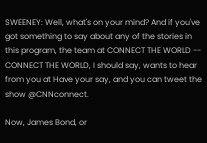SWEENEY: Well, what's on your mind? And if you've got something to say about any of the stories in this program, the team at CONNECT THE WORLD -- CONNECT THE WORLD, I should say, wants to hear from you at Have your say, and you can tweet the show @CNNconnect.

Now, James Bond, or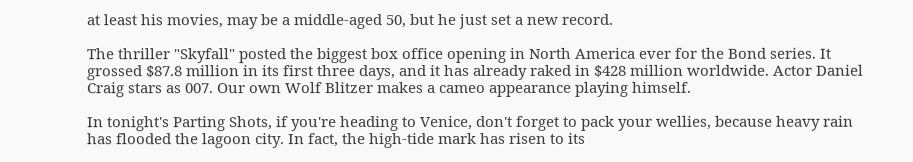at least his movies, may be a middle-aged 50, but he just set a new record.

The thriller "Skyfall" posted the biggest box office opening in North America ever for the Bond series. It grossed $87.8 million in its first three days, and it has already raked in $428 million worldwide. Actor Daniel Craig stars as 007. Our own Wolf Blitzer makes a cameo appearance playing himself.

In tonight's Parting Shots, if you're heading to Venice, don't forget to pack your wellies, because heavy rain has flooded the lagoon city. In fact, the high-tide mark has risen to its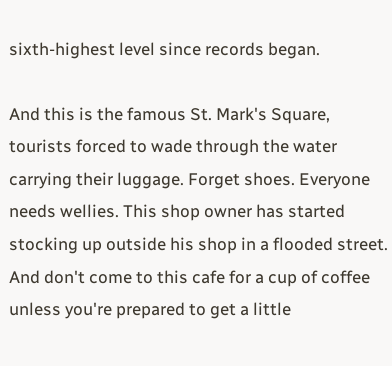sixth-highest level since records began.

And this is the famous St. Mark's Square, tourists forced to wade through the water carrying their luggage. Forget shoes. Everyone needs wellies. This shop owner has started stocking up outside his shop in a flooded street. And don't come to this cafe for a cup of coffee unless you're prepared to get a little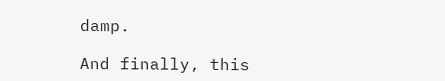damp.

And finally, this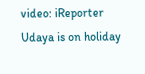video: iReporter Udaya is on holiday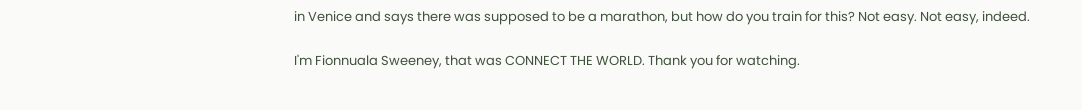in Venice and says there was supposed to be a marathon, but how do you train for this? Not easy. Not easy, indeed.

I'm Fionnuala Sweeney, that was CONNECT THE WORLD. Thank you for watching.